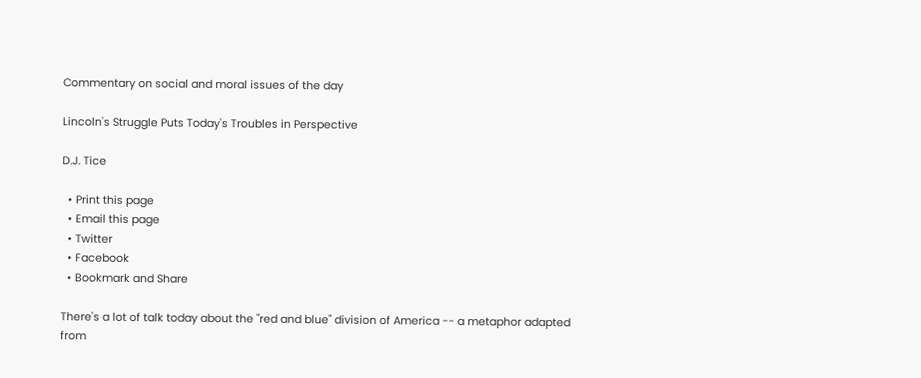Commentary on social and moral issues of the day

Lincoln's Struggle Puts Today's Troubles in Perspective

D.J. Tice

  • Print this page
  • Email this page
  • Twitter
  • Facebook
  • Bookmark and Share

There's a lot of talk today about the "red and blue" division of America -- a metaphor adapted from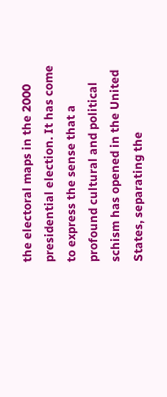the electoral maps in the 2000 presidential election. It has come to express the sense that a profound cultural and political schism has opened in the United States, separating the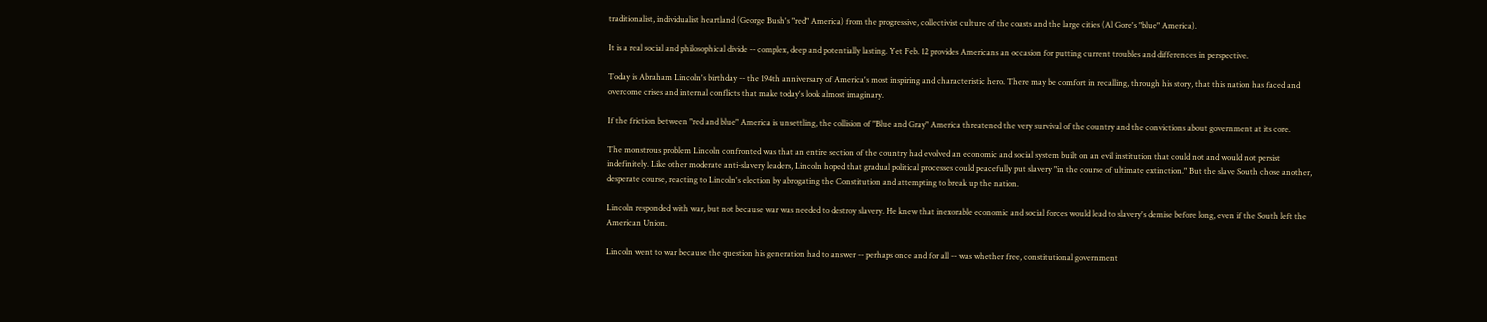traditionalist, individualist heartland (George Bush's "red" America) from the progressive, collectivist culture of the coasts and the large cities (Al Gore's "blue" America).

It is a real social and philosophical divide -- complex, deep and potentially lasting. Yet Feb. 12 provides Americans an occasion for putting current troubles and differences in perspective.

Today is Abraham Lincoln's birthday -- the 194th anniversary of America's most inspiring and characteristic hero. There may be comfort in recalling, through his story, that this nation has faced and overcome crises and internal conflicts that make today's look almost imaginary.

If the friction between "red and blue" America is unsettling, the collision of "Blue and Gray" America threatened the very survival of the country and the convictions about government at its core.

The monstrous problem Lincoln confronted was that an entire section of the country had evolved an economic and social system built on an evil institution that could not and would not persist indefinitely. Like other moderate anti-slavery leaders, Lincoln hoped that gradual political processes could peacefully put slavery "in the course of ultimate extinction." But the slave South chose another, desperate course, reacting to Lincoln's election by abrogating the Constitution and attempting to break up the nation.

Lincoln responded with war, but not because war was needed to destroy slavery. He knew that inexorable economic and social forces would lead to slavery's demise before long, even if the South left the American Union.

Lincoln went to war because the question his generation had to answer -- perhaps once and for all -- was whether free, constitutional government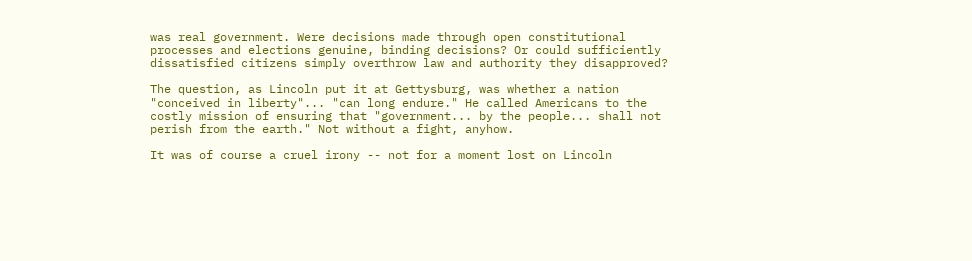was real government. Were decisions made through open constitutional processes and elections genuine, binding decisions? Or could sufficiently dissatisfied citizens simply overthrow law and authority they disapproved?

The question, as Lincoln put it at Gettysburg, was whether a nation "conceived in liberty"... "can long endure." He called Americans to the costly mission of ensuring that "government... by the people... shall not perish from the earth." Not without a fight, anyhow.

It was of course a cruel irony -- not for a moment lost on Lincoln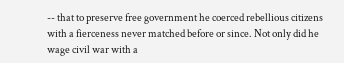-- that to preserve free government he coerced rebellious citizens with a fierceness never matched before or since. Not only did he wage civil war with a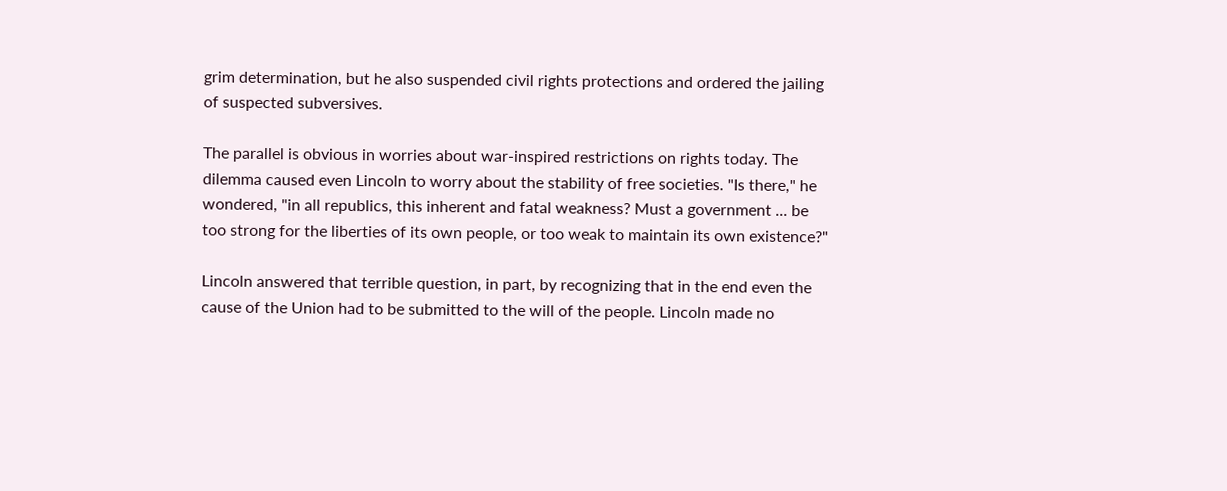grim determination, but he also suspended civil rights protections and ordered the jailing of suspected subversives.

The parallel is obvious in worries about war-inspired restrictions on rights today. The dilemma caused even Lincoln to worry about the stability of free societies. "Is there," he wondered, "in all republics, this inherent and fatal weakness? Must a government ... be too strong for the liberties of its own people, or too weak to maintain its own existence?"

Lincoln answered that terrible question, in part, by recognizing that in the end even the cause of the Union had to be submitted to the will of the people. Lincoln made no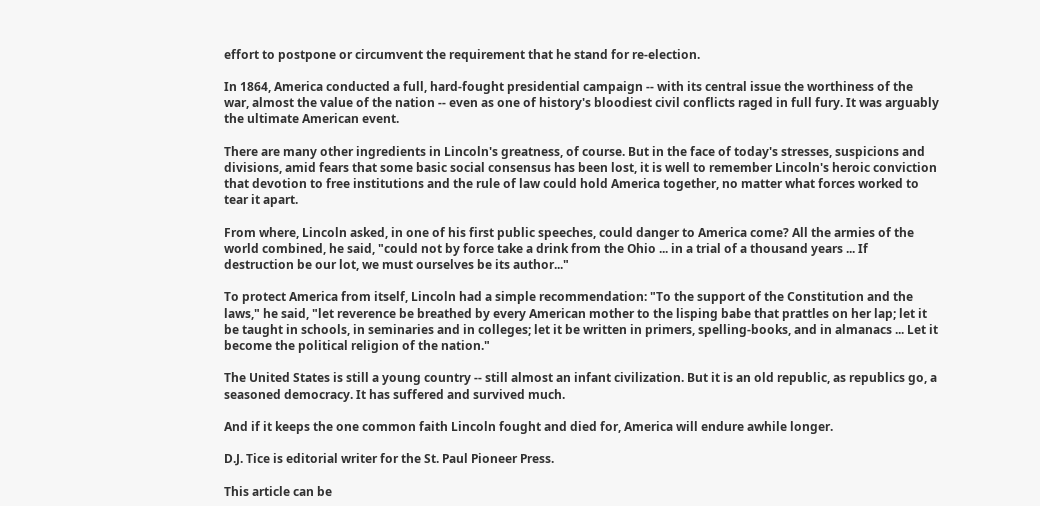effort to postpone or circumvent the requirement that he stand for re-election.

In 1864, America conducted a full, hard-fought presidential campaign -- with its central issue the worthiness of the war, almost the value of the nation -- even as one of history's bloodiest civil conflicts raged in full fury. It was arguably the ultimate American event.

There are many other ingredients in Lincoln's greatness, of course. But in the face of today's stresses, suspicions and divisions, amid fears that some basic social consensus has been lost, it is well to remember Lincoln's heroic conviction that devotion to free institutions and the rule of law could hold America together, no matter what forces worked to tear it apart.

From where, Lincoln asked, in one of his first public speeches, could danger to America come? All the armies of the world combined, he said, "could not by force take a drink from the Ohio ... in a trial of a thousand years ... If destruction be our lot, we must ourselves be its author..."

To protect America from itself, Lincoln had a simple recommendation: "To the support of the Constitution and the laws," he said, "let reverence be breathed by every American mother to the lisping babe that prattles on her lap; let it be taught in schools, in seminaries and in colleges; let it be written in primers, spelling-books, and in almanacs ... Let it become the political religion of the nation."

The United States is still a young country -- still almost an infant civilization. But it is an old republic, as republics go, a seasoned democracy. It has suffered and survived much.

And if it keeps the one common faith Lincoln fought and died for, America will endure awhile longer.

D.J. Tice is editorial writer for the St. Paul Pioneer Press.

This article can be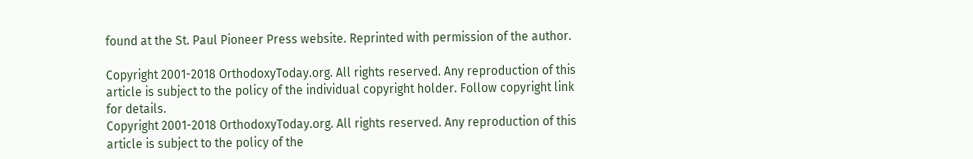found at the St. Paul Pioneer Press website. Reprinted with permission of the author.

Copyright 2001-2018 OrthodoxyToday.org. All rights reserved. Any reproduction of this article is subject to the policy of the individual copyright holder. Follow copyright link for details.
Copyright 2001-2018 OrthodoxyToday.org. All rights reserved. Any reproduction of this article is subject to the policy of the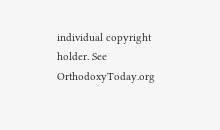individual copyright holder. See OrthodoxyToday.org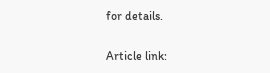for details.

Article link: